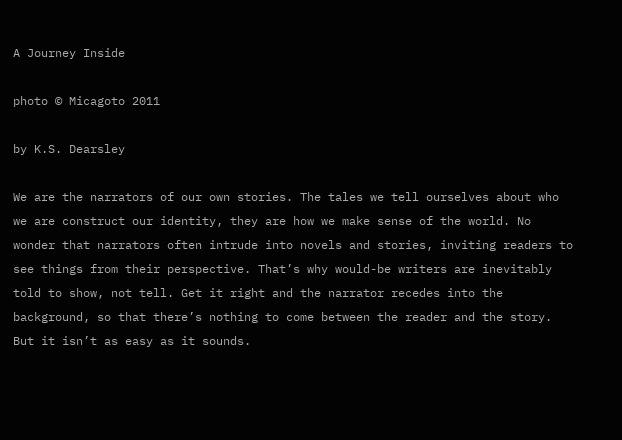A Journey Inside

photo © Micagoto 2011

by K.S. Dearsley

We are the narrators of our own stories. The tales we tell ourselves about who we are construct our identity, they are how we make sense of the world. No wonder that narrators often intrude into novels and stories, inviting readers to see things from their perspective. That’s why would-be writers are inevitably told to show, not tell. Get it right and the narrator recedes into the background, so that there’s nothing to come between the reader and the story. But it isn’t as easy as it sounds.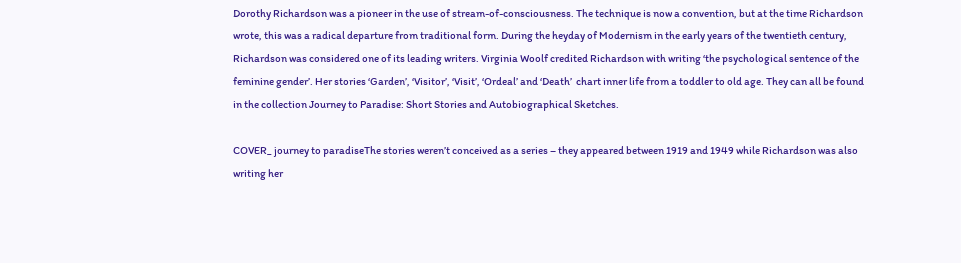Dorothy Richardson was a pioneer in the use of stream-of-consciousness. The technique is now a convention, but at the time Richardson wrote, this was a radical departure from traditional form. During the heyday of Modernism in the early years of the twentieth century, Richardson was considered one of its leading writers. Virginia Woolf credited Richardson with writing ‘the psychological sentence of the feminine gender’. Her stories ‘Garden’, ‘Visitor’, ‘Visit’, ‘Ordeal’ and ‘Death’  chart inner life from a toddler to old age. They can all be found in the collection Journey to Paradise: Short Stories and Autobiographical Sketches.

COVER_ journey to paradiseThe stories weren’t conceived as a series – they appeared between 1919 and 1949 while Richardson was also writing her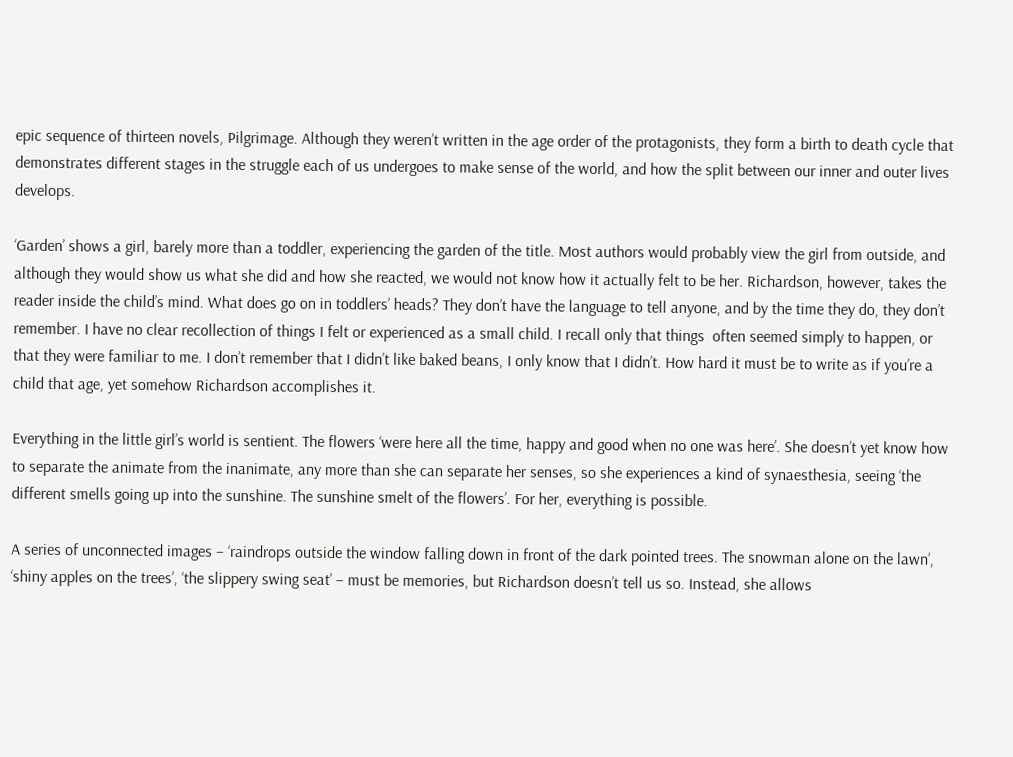epic sequence of thirteen novels, Pilgrimage. Although they weren’t written in the age order of the protagonists, they form a birth to death cycle that demonstrates different stages in the struggle each of us undergoes to make sense of the world, and how the split between our inner and outer lives develops.

‘Garden’ shows a girl, barely more than a toddler, experiencing the garden of the title. Most authors would probably view the girl from outside, and although they would show us what she did and how she reacted, we would not know how it actually felt to be her. Richardson, however, takes the reader inside the child’s mind. What does go on in toddlers’ heads? They don’t have the language to tell anyone, and by the time they do, they don’t remember. I have no clear recollection of things I felt or experienced as a small child. I recall only that things  often seemed simply to happen, or that they were familiar to me. I don’t remember that I didn’t like baked beans, I only know that I didn’t. How hard it must be to write as if you’re a child that age, yet somehow Richardson accomplishes it.

Everything in the little girl’s world is sentient. The flowers ‘were here all the time, happy and good when no one was here’. She doesn’t yet know how to separate the animate from the inanimate, any more than she can separate her senses, so she experiences a kind of synaesthesia, seeing ‘the different smells going up into the sunshine. The sunshine smelt of the flowers’. For her, everything is possible.

A series of unconnected images – ‘raindrops outside the window falling down in front of the dark pointed trees. The snowman alone on the lawn’, ‘shiny apples on the trees’, ‘the slippery swing seat’ – must be memories, but Richardson doesn’t tell us so. Instead, she allows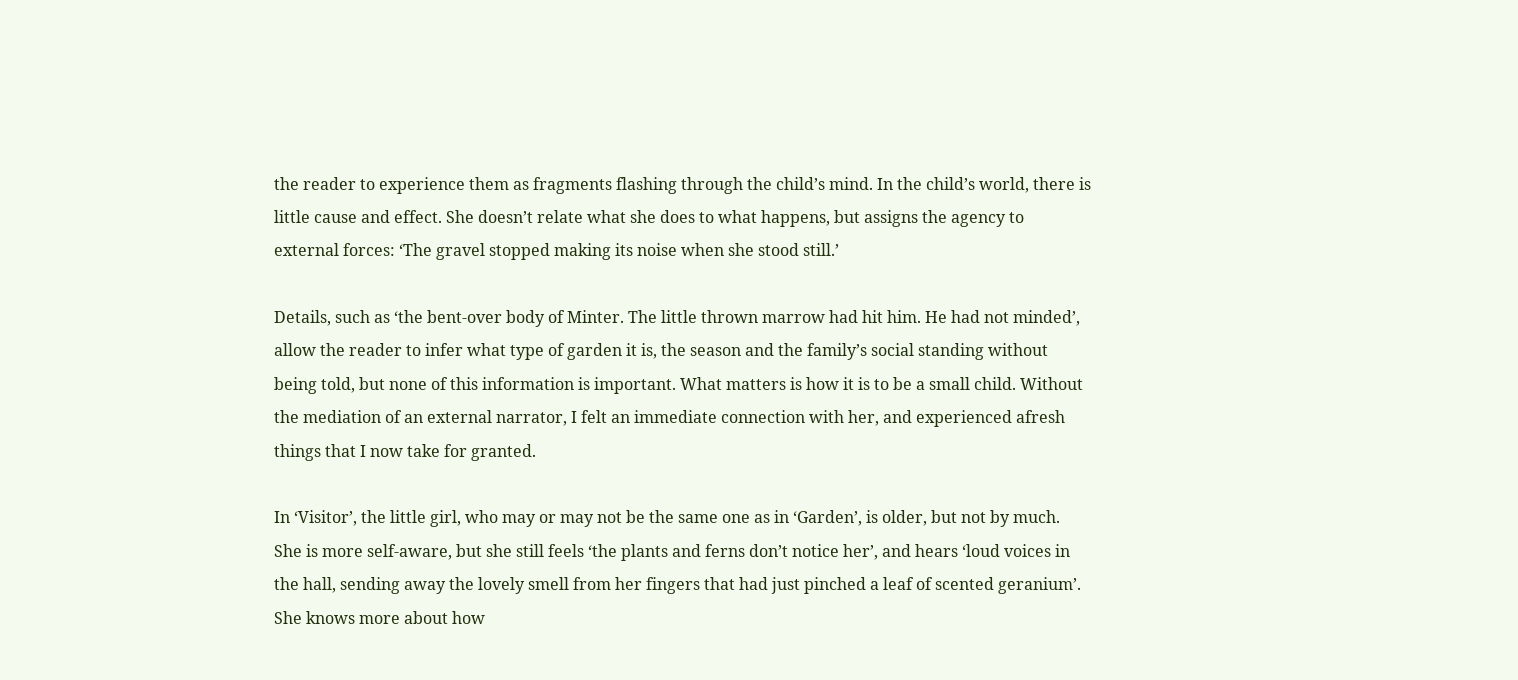the reader to experience them as fragments flashing through the child’s mind. In the child’s world, there is little cause and effect. She doesn’t relate what she does to what happens, but assigns the agency to external forces: ‘The gravel stopped making its noise when she stood still.’

Details, such as ‘the bent-over body of Minter. The little thrown marrow had hit him. He had not minded’, allow the reader to infer what type of garden it is, the season and the family’s social standing without being told, but none of this information is important. What matters is how it is to be a small child. Without the mediation of an external narrator, I felt an immediate connection with her, and experienced afresh things that I now take for granted.

In ‘Visitor’, the little girl, who may or may not be the same one as in ‘Garden’, is older, but not by much. She is more self-aware, but she still feels ‘the plants and ferns don’t notice her’, and hears ‘loud voices in the hall, sending away the lovely smell from her fingers that had just pinched a leaf of scented geranium’. She knows more about how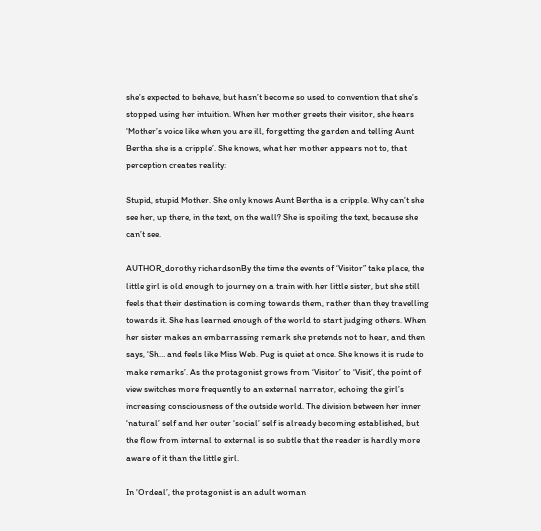she’s expected to behave, but hasn’t become so used to convention that she’s stopped using her intuition. When her mother greets their visitor, she hears ‘Mother’s voice like when you are ill, forgetting the garden and telling Aunt Bertha she is a cripple’. She knows, what her mother appears not to, that perception creates reality:

Stupid, stupid Mother. She only knows Aunt Bertha is a cripple. Why can’t she see her, up there, in the text, on the wall? She is spoiling the text, because she can’t see.

AUTHOR_dorothy richardsonBy the time the events of ‘Visitor” take place, the little girl is old enough to journey on a train with her little sister, but she still feels that their destination is coming towards them, rather than they travelling towards it. She has learned enough of the world to start judging others. When her sister makes an embarrassing remark she pretends not to hear, and then says, ‘Sh… and feels like Miss Web. Pug is quiet at once. She knows it is rude to make remarks’. As the protagonist grows from ‘Visitor’ to ‘Visit’, the point of view switches more frequently to an external narrator, echoing the girl’s increasing consciousness of the outside world. The division between her inner ‘natural’ self and her outer ‘social’ self is already becoming established, but the flow from internal to external is so subtle that the reader is hardly more aware of it than the little girl.

In ‘Ordeal’, the protagonist is an adult woman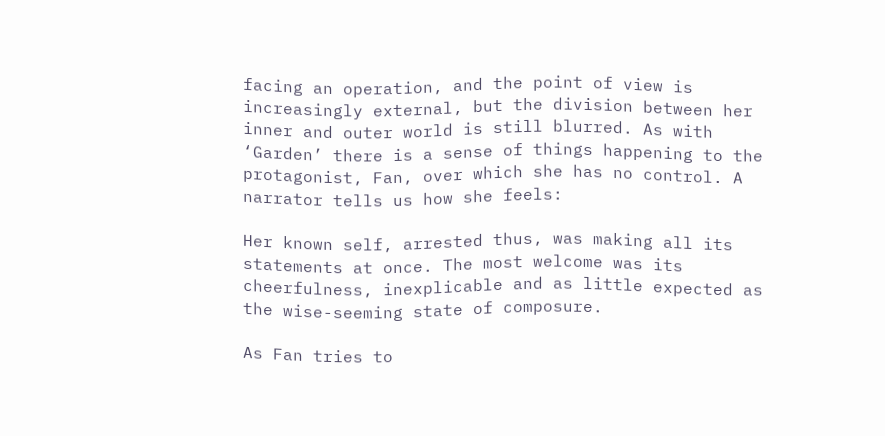facing an operation, and the point of view is increasingly external, but the division between her inner and outer world is still blurred. As with ‘Garden’ there is a sense of things happening to the protagonist, Fan, over which she has no control. A narrator tells us how she feels:

Her known self, arrested thus, was making all its statements at once. The most welcome was its cheerfulness, inexplicable and as little expected as the wise-seeming state of composure.

As Fan tries to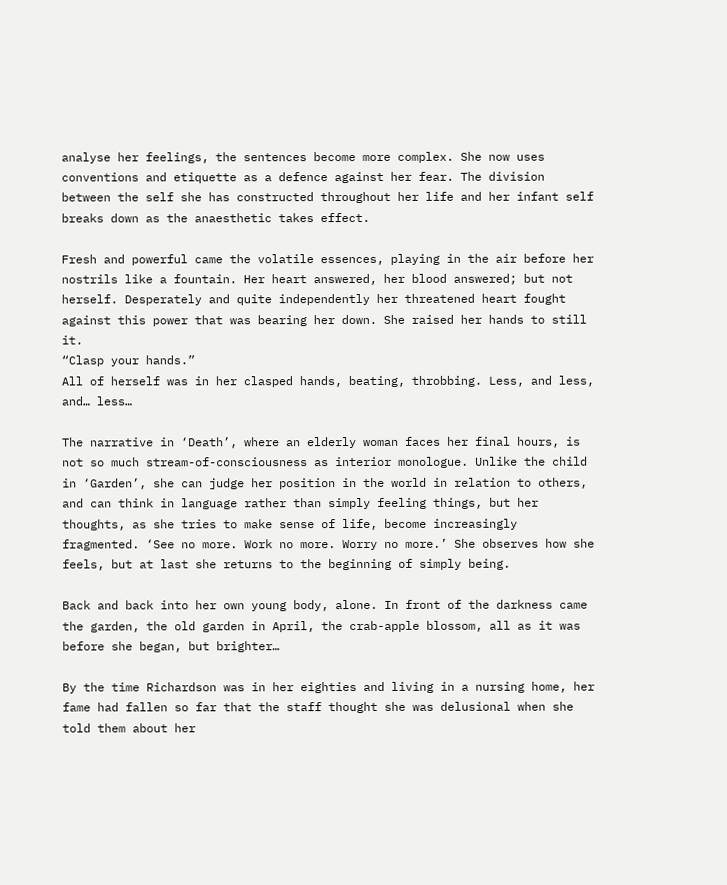analyse her feelings, the sentences become more complex. She now uses conventions and etiquette as a defence against her fear. The division between the self she has constructed throughout her life and her infant self breaks down as the anaesthetic takes effect.

Fresh and powerful came the volatile essences, playing in the air before her nostrils like a fountain. Her heart answered, her blood answered; but not herself. Desperately and quite independently her threatened heart fought against this power that was bearing her down. She raised her hands to still it.
“Clasp your hands.”
All of herself was in her clasped hands, beating, throbbing. Less, and less, and… less…

The narrative in ‘Death’, where an elderly woman faces her final hours, is not so much stream-of-consciousness as interior monologue. Unlike the child in ‘Garden’, she can judge her position in the world in relation to others, and can think in language rather than simply feeling things, but her thoughts, as she tries to make sense of life, become increasingly fragmented. ‘See no more. Work no more. Worry no more.’ She observes how she feels, but at last she returns to the beginning of simply being.

Back and back into her own young body, alone. In front of the darkness came the garden, the old garden in April, the crab-apple blossom, all as it was before she began, but brighter…

By the time Richardson was in her eighties and living in a nursing home, her fame had fallen so far that the staff thought she was delusional when she told them about her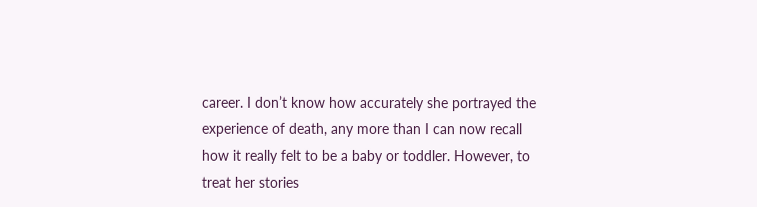career. I don’t know how accurately she portrayed the experience of death, any more than I can now recall how it really felt to be a baby or toddler. However, to treat her stories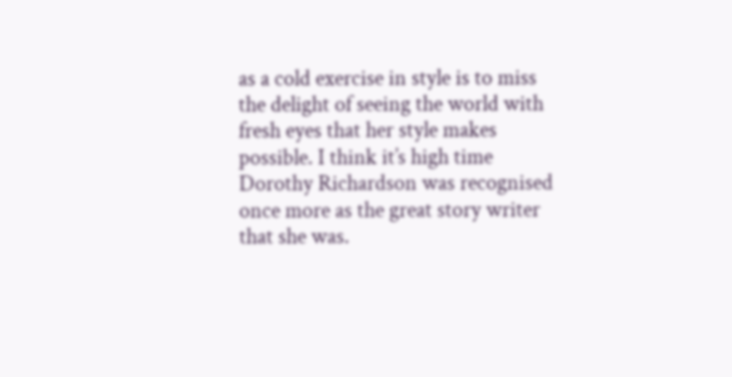as a cold exercise in style is to miss the delight of seeing the world with fresh eyes that her style makes possible. I think it’s high time Dorothy Richardson was recognised once more as the great story writer that she was.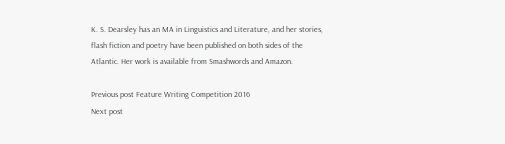K. S. Dearsley has an MA in Linguistics and Literature, and her stories, flash fiction and poetry have been published on both sides of the Atlantic. Her work is available from Smashwords and Amazon.

Previous post Feature Writing Competition 2016
Next post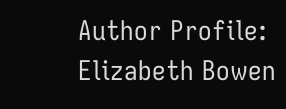Author Profile: Elizabeth Bowen